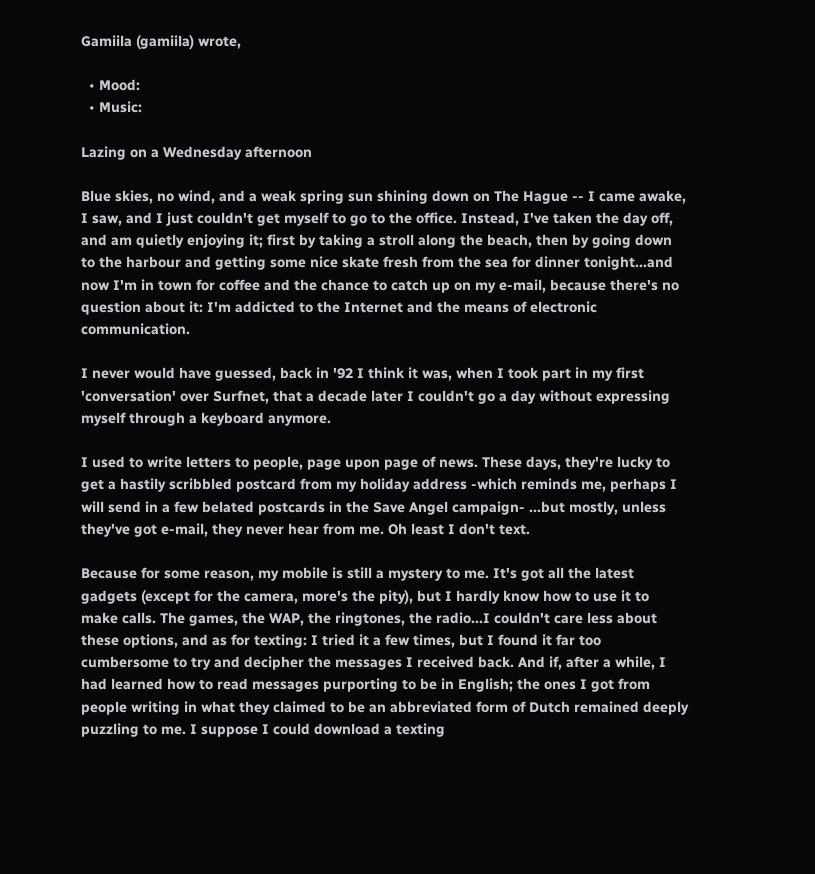Gamiila (gamiila) wrote,

  • Mood:
  • Music:

Lazing on a Wednesday afternoon

Blue skies, no wind, and a weak spring sun shining down on The Hague -- I came awake, I saw, and I just couldn't get myself to go to the office. Instead, I've taken the day off, and am quietly enjoying it; first by taking a stroll along the beach, then by going down to the harbour and getting some nice skate fresh from the sea for dinner tonight...and now I'm in town for coffee and the chance to catch up on my e-mail, because there's no question about it: I'm addicted to the Internet and the means of electronic communication.

I never would have guessed, back in '92 I think it was, when I took part in my first 'conversation' over Surfnet, that a decade later I couldn't go a day without expressing myself through a keyboard anymore.

I used to write letters to people, page upon page of news. These days, they're lucky to get a hastily scribbled postcard from my holiday address -which reminds me, perhaps I will send in a few belated postcards in the Save Angel campaign- ...but mostly, unless they've got e-mail, they never hear from me. Oh least I don't text.

Because for some reason, my mobile is still a mystery to me. It's got all the latest gadgets (except for the camera, more's the pity), but I hardly know how to use it to make calls. The games, the WAP, the ringtones, the radio...I couldn't care less about these options, and as for texting: I tried it a few times, but I found it far too cumbersome to try and decipher the messages I received back. And if, after a while, I had learned how to read messages purporting to be in English; the ones I got from people writing in what they claimed to be an abbreviated form of Dutch remained deeply puzzling to me. I suppose I could download a texting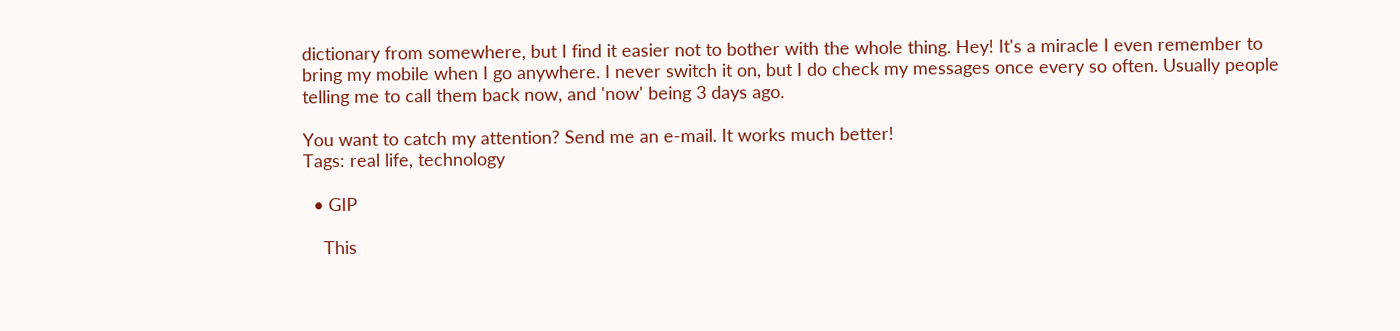dictionary from somewhere, but I find it easier not to bother with the whole thing. Hey! It's a miracle I even remember to bring my mobile when I go anywhere. I never switch it on, but I do check my messages once every so often. Usually people telling me to call them back now, and 'now' being 3 days ago.

You want to catch my attention? Send me an e-mail. It works much better!
Tags: real life, technology

  • GIP

    This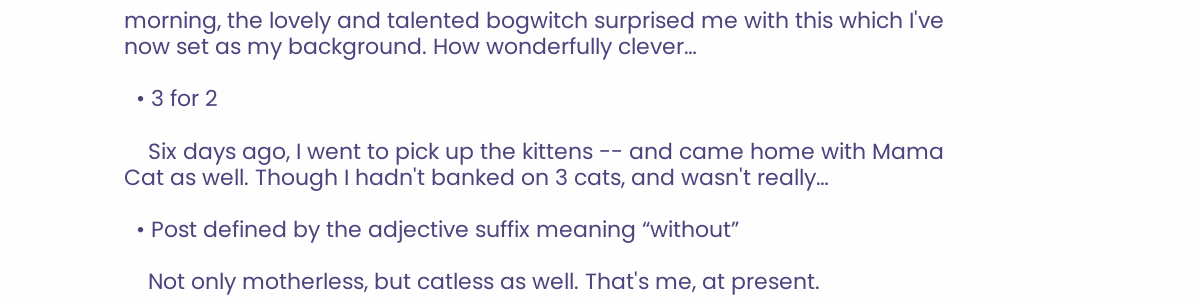morning, the lovely and talented bogwitch surprised me with this which I've now set as my background. How wonderfully clever…

  • 3 for 2

    Six days ago, I went to pick up the kittens -- and came home with Mama Cat as well. Though I hadn't banked on 3 cats, and wasn't really…

  • Post defined by the adjective suffix meaning “without”

    Not only motherless, but catless as well. That's me, at present.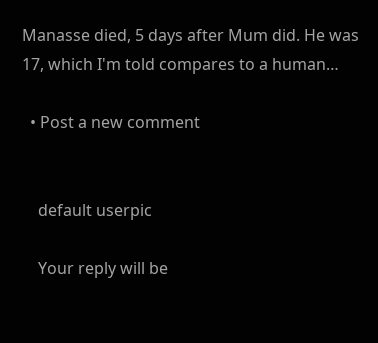Manasse died, 5 days after Mum did. He was 17, which I'm told compares to a human…

  • Post a new comment


    default userpic

    Your reply will be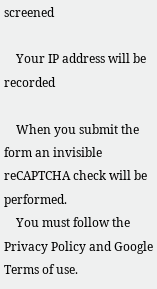screened

    Your IP address will be recorded

    When you submit the form an invisible reCAPTCHA check will be performed.
    You must follow the Privacy Policy and Google Terms of use.